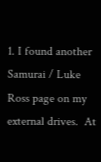1. I found another Samurai / Luke Ross page on my external drives.  At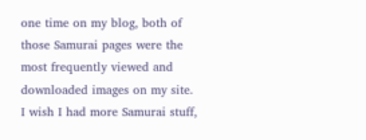one time on my blog, both of those Samurai pages were the most frequently viewed and downloaded images on my site.  I wish I had more Samurai stuff,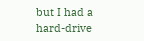but I had a hard-drive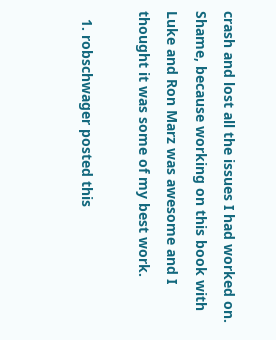crash and lost all the issues I had worked on.  Shame, because working on this book with Luke and Ron Marz was awesome and I thought it was some of my best work.

  1. robschwager posted this